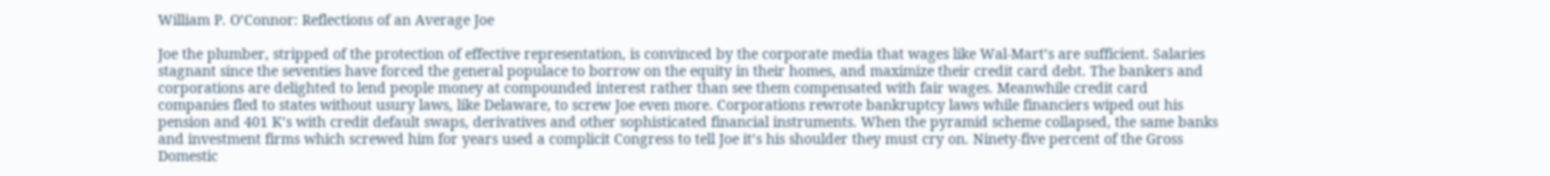William P. O’Connor: Reflections of an Average Joe

Joe the plumber, stripped of the protection of effective representation, is convinced by the corporate media that wages like Wal-Mart’s are sufficient. Salaries stagnant since the seventies have forced the general populace to borrow on the equity in their homes, and maximize their credit card debt. The bankers and corporations are delighted to lend people money at compounded interest rather than see them compensated with fair wages. Meanwhile credit card companies fled to states without usury laws, like Delaware, to screw Joe even more. Corporations rewrote bankruptcy laws while financiers wiped out his pension and 401 K’s with credit default swaps, derivatives and other sophisticated financial instruments. When the pyramid scheme collapsed, the same banks and investment firms which screwed him for years used a complicit Congress to tell Joe it’s his shoulder they must cry on. Ninety-five percent of the Gross Domestic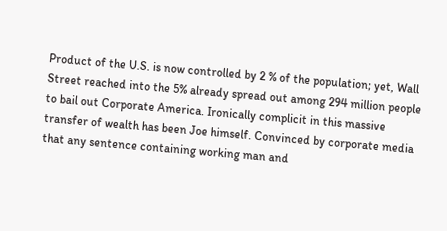Product of the U.S. is now controlled by 2 % of the population; yet, Wall Street reached into the 5% already spread out among 294 million people to bail out Corporate America. Ironically complicit in this massive transfer of wealth has been Joe himself. Convinced by corporate media that any sentence containing working man and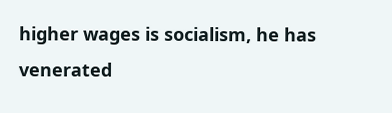higher wages is socialism, he has venerated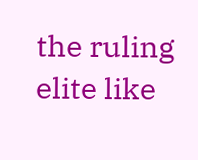the ruling elite like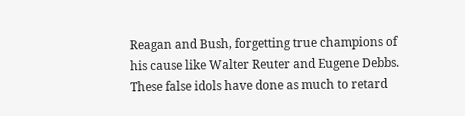Reagan and Bush, forgetting true champions of his cause like Walter Reuter and Eugene Debbs. These false idols have done as much to retard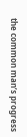the common man’s progress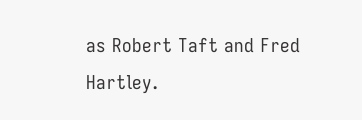as Robert Taft and Fred Hartley.